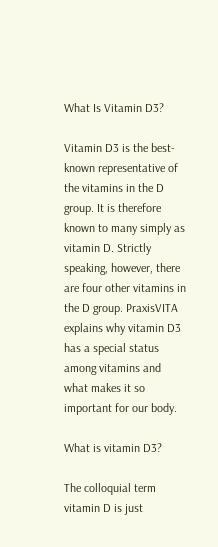What Is Vitamin D3?

Vitamin D3 is the best-known representative of the vitamins in the D group. It is therefore known to many simply as vitamin D. Strictly speaking, however, there are four other vitamins in the D group. PraxisVITA explains why vitamin D3 has a special status among vitamins and what makes it so important for our body.

What is vitamin D3?

The colloquial term vitamin D is just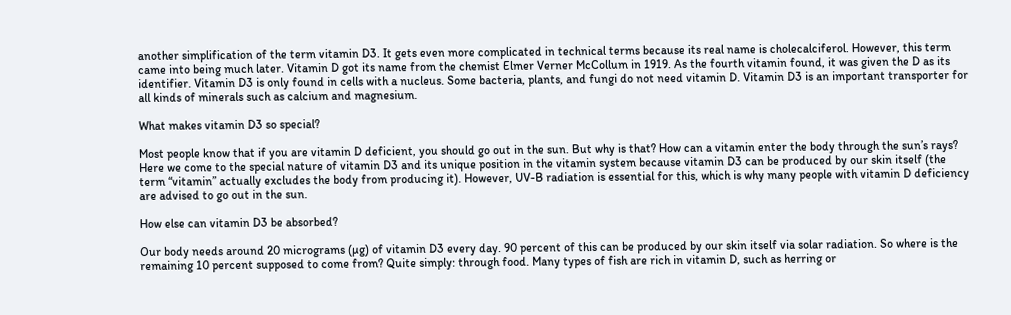another simplification of the term vitamin D3. It gets even more complicated in technical terms because its real name is cholecalciferol. However, this term came into being much later. Vitamin D got its name from the chemist Elmer Verner McCollum in 1919. As the fourth vitamin found, it was given the D as its identifier. Vitamin D3 is only found in cells with a nucleus. Some bacteria, plants, and fungi do not need vitamin D. Vitamin D3 is an important transporter for all kinds of minerals such as calcium and magnesium.

What makes vitamin D3 so special?

Most people know that if you are vitamin D deficient, you should go out in the sun. But why is that? How can a vitamin enter the body through the sun’s rays? Here we come to the special nature of vitamin D3 and its unique position in the vitamin system because vitamin D3 can be produced by our skin itself (the term “vitamin” actually excludes the body from producing it). However, UV-B radiation is essential for this, which is why many people with vitamin D deficiency are advised to go out in the sun.

How else can vitamin D3 be absorbed?

Our body needs around 20 micrograms (µg) of vitamin D3 every day. 90 percent of this can be produced by our skin itself via solar radiation. So where is the remaining 10 percent supposed to come from? Quite simply: through food. Many types of fish are rich in vitamin D, such as herring or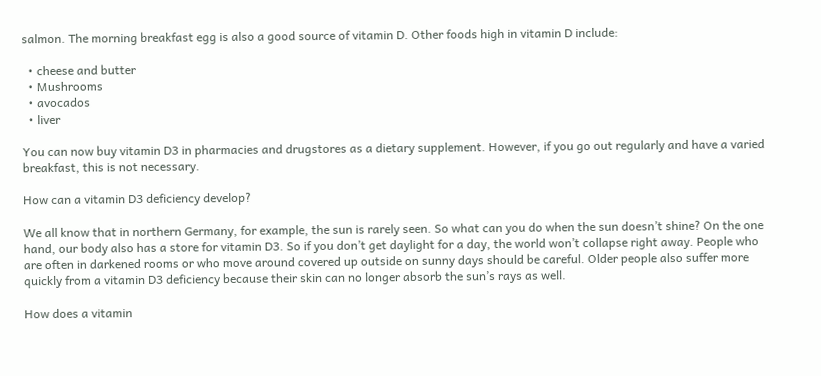salmon. The morning breakfast egg is also a good source of vitamin D. Other foods high in vitamin D include:

  • cheese and butter
  • Mushrooms
  • avocados
  • liver

You can now buy vitamin D3 in pharmacies and drugstores as a dietary supplement. However, if you go out regularly and have a varied breakfast, this is not necessary.

How can a vitamin D3 deficiency develop?

We all know that in northern Germany, for example, the sun is rarely seen. So what can you do when the sun doesn’t shine? On the one hand, our body also has a store for vitamin D3. So if you don’t get daylight for a day, the world won’t collapse right away. People who are often in darkened rooms or who move around covered up outside on sunny days should be careful. Older people also suffer more quickly from a vitamin D3 deficiency because their skin can no longer absorb the sun’s rays as well.

How does a vitamin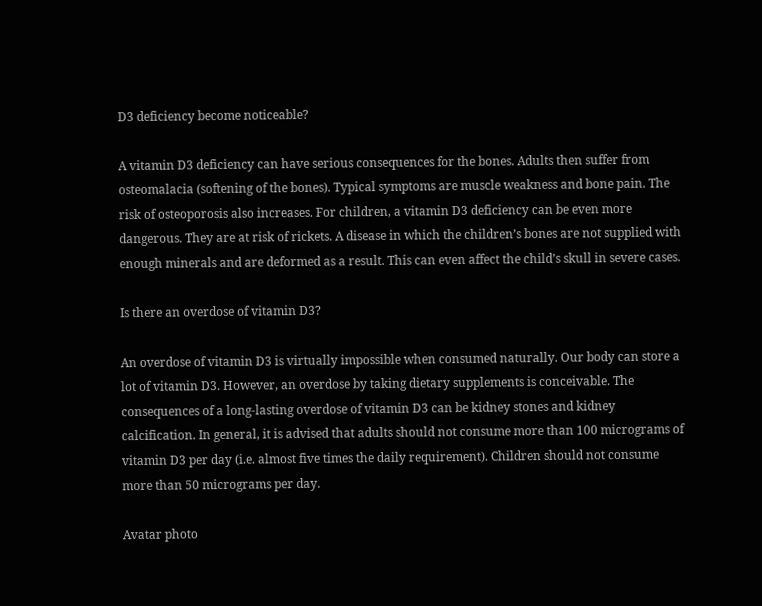D3 deficiency become noticeable?

A vitamin D3 deficiency can have serious consequences for the bones. Adults then suffer from osteomalacia (softening of the bones). Typical symptoms are muscle weakness and bone pain. The risk of osteoporosis also increases. For children, a vitamin D3 deficiency can be even more dangerous. They are at risk of rickets. A disease in which the children’s bones are not supplied with enough minerals and are deformed as a result. This can even affect the child’s skull in severe cases.

Is there an overdose of vitamin D3?

An overdose of vitamin D3 is virtually impossible when consumed naturally. Our body can store a lot of vitamin D3. However, an overdose by taking dietary supplements is conceivable. The consequences of a long-lasting overdose of vitamin D3 can be kidney stones and kidney calcification. In general, it is advised that adults should not consume more than 100 micrograms of vitamin D3 per day (i.e. almost five times the daily requirement). Children should not consume more than 50 micrograms per day.

Avatar photo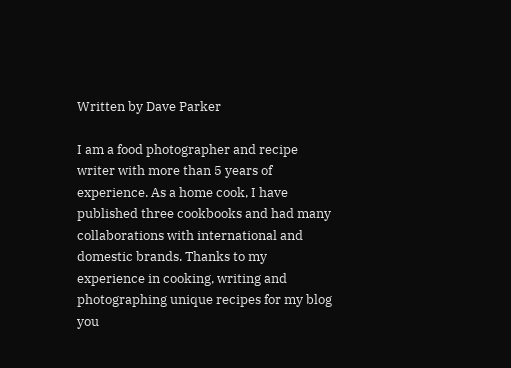Written by Dave Parker

I am a food photographer and recipe writer with more than 5 years of experience. As a home cook, I have published three cookbooks and had many collaborations with international and domestic brands. Thanks to my experience in cooking, writing and photographing unique recipes for my blog you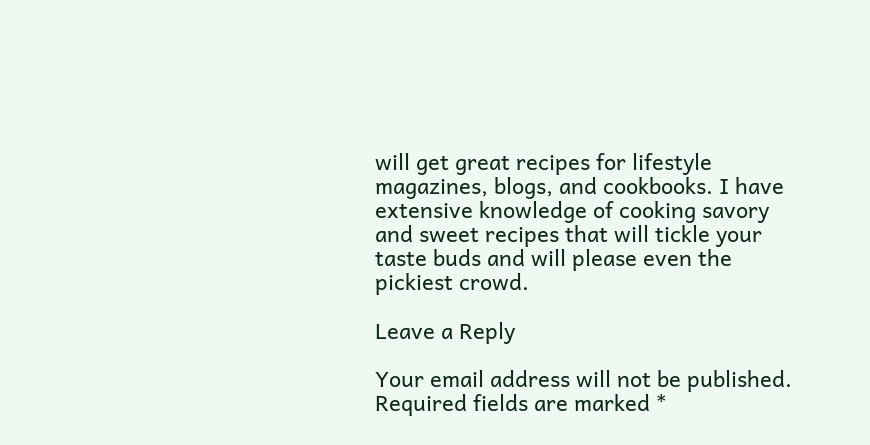will get great recipes for lifestyle magazines, blogs, and cookbooks. I have extensive knowledge of cooking savory and sweet recipes that will tickle your taste buds and will please even the pickiest crowd.

Leave a Reply

Your email address will not be published. Required fields are marked *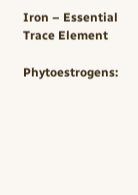Iron – Essential Trace Element

Phytoestrogens: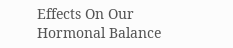Effects On Our Hormonal Balance